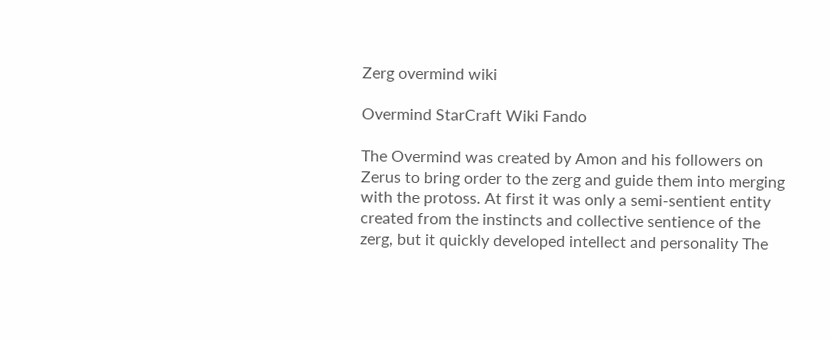Zerg overmind wiki

Overmind StarCraft Wiki Fando

The Overmind was created by Amon and his followers on Zerus to bring order to the zerg and guide them into merging with the protoss. At first it was only a semi-sentient entity created from the instincts and collective sentience of the zerg, but it quickly developed intellect and personality The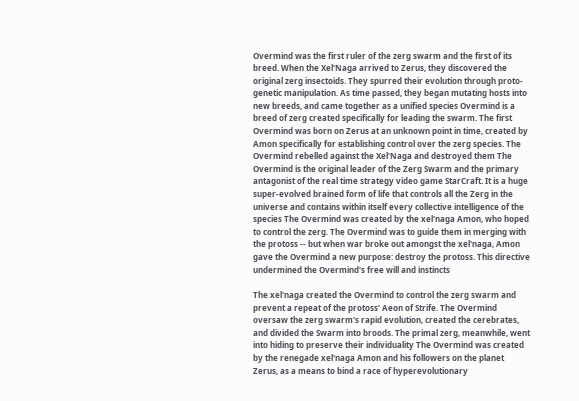Overmind was the first ruler of the zerg swarm and the first of its breed. When the Xel'Naga arrived to Zerus, they discovered the original zerg insectoids. They spurred their evolution through proto-genetic manipulation. As time passed, they began mutating hosts into new breeds, and came together as a unified species Overmind is a breed of zerg created specifically for leading the swarm. The first Overmind was born on Zerus at an unknown point in time, created by Amon specifically for establishing control over the zerg species. The Overmind rebelled against the Xel'Naga and destroyed them The Overmind is the original leader of the Zerg Swarm and the primary antagonist of the real time strategy video game StarCraft. It is a huge super-evolved brained form of life that controls all the Zerg in the universe and contains within itself every collective intelligence of the species The Overmind was created by the xel'naga Amon, who hoped to control the zerg. The Overmind was to guide them in merging with the protoss -- but when war broke out amongst the xel'naga, Amon gave the Overmind a new purpose: destroy the protoss. This directive undermined the Overmind's free will and instincts

The xel'naga created the Overmind to control the zerg swarm and prevent a repeat of the protoss' Aeon of Strife. The Overmind oversaw the zerg swarm's rapid evolution, created the cerebrates, and divided the Swarm into broods. The primal zerg, meanwhile, went into hiding to preserve their individuality The Overmind was created by the renegade xel'naga Amon and his followers on the planet Zerus, as a means to bind a race of hyperevolutionary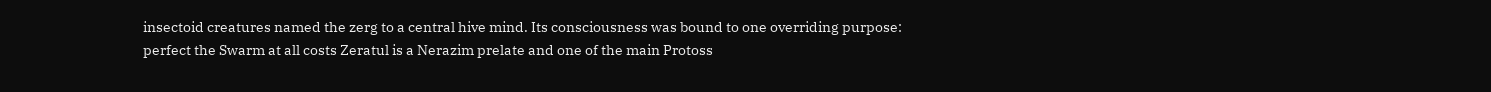insectoid creatures named the zerg to a central hive mind. Its consciousness was bound to one overriding purpose: perfect the Swarm at all costs Zeratul is a Nerazim prelate and one of the main Protoss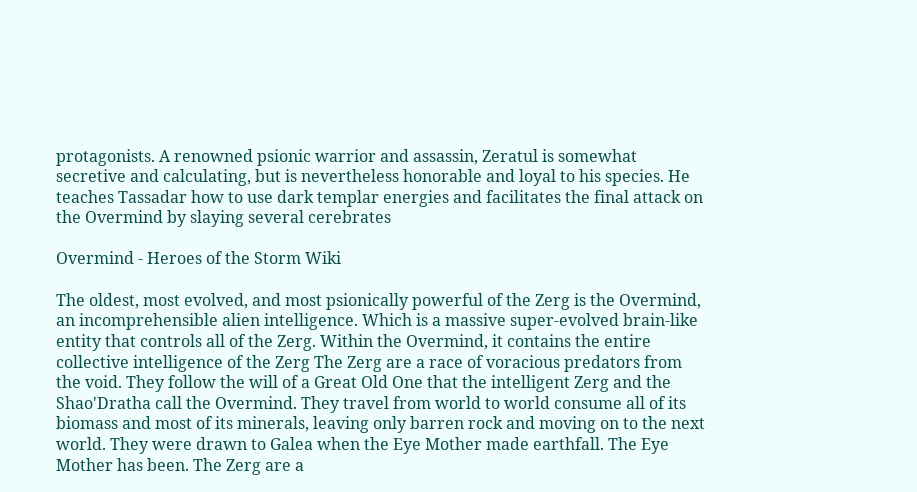protagonists. A renowned psionic warrior and assassin, Zeratul is somewhat secretive and calculating, but is nevertheless honorable and loyal to his species. He teaches Tassadar how to use dark templar energies and facilitates the final attack on the Overmind by slaying several cerebrates

Overmind - Heroes of the Storm Wiki

The oldest, most evolved, and most psionically powerful of the Zerg is the Overmind, an incomprehensible alien intelligence. Which is a massive super-evolved brain-like entity that controls all of the Zerg. Within the Overmind, it contains the entire collective intelligence of the Zerg The Zerg are a race of voracious predators from the void. They follow the will of a Great Old One that the intelligent Zerg and the Shao'Dratha call the Overmind. They travel from world to world consume all of its biomass and most of its minerals, leaving only barren rock and moving on to the next world. They were drawn to Galea when the Eye Mother made earthfall. The Eye Mother has been. The Zerg are a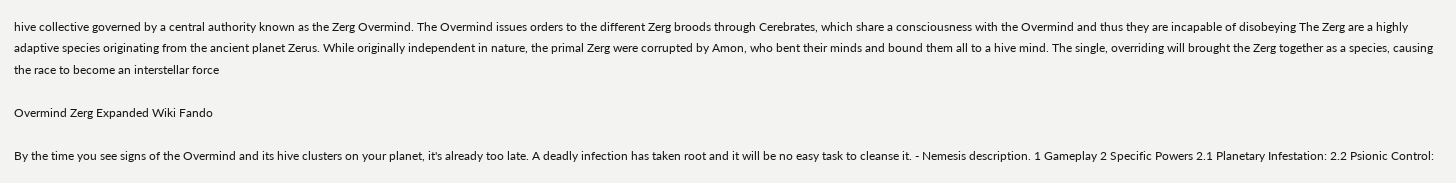hive collective governed by a central authority known as the Zerg Overmind. The Overmind issues orders to the different Zerg broods through Cerebrates, which share a consciousness with the Overmind and thus they are incapable of disobeying The Zerg are a highly adaptive species originating from the ancient planet Zerus. While originally independent in nature, the primal Zerg were corrupted by Amon, who bent their minds and bound them all to a hive mind. The single, overriding will brought the Zerg together as a species, causing the race to become an interstellar force

Overmind Zerg Expanded Wiki Fando

By the time you see signs of the Overmind and its hive clusters on your planet, it's already too late. A deadly infection has taken root and it will be no easy task to cleanse it. - Nemesis description. 1 Gameplay 2 Specific Powers 2.1 Planetary Infestation: 2.2 Psionic Control: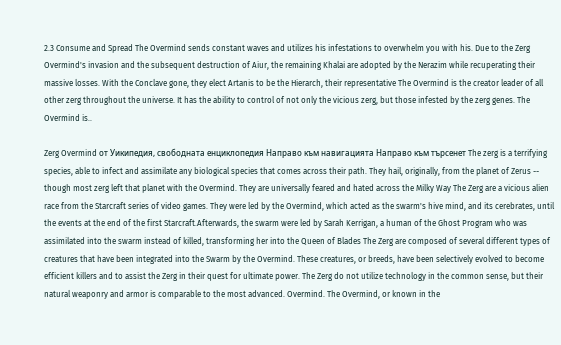2.3 Consume and Spread The Overmind sends constant waves and utilizes his infestations to overwhelm you with his. Due to the Zerg Overmind's invasion and the subsequent destruction of Aiur, the remaining Khalai are adopted by the Nerazim while recuperating their massive losses. With the Conclave gone, they elect Artanis to be the Hierarch, their representative The Overmind is the creator leader of all other zerg throughout the universe. It has the ability to control of not only the vicious zerg, but those infested by the zerg genes. The Overmind is..

Zerg Overmind от Уикипедия, свободната енциклопедия Направо към навигацията Направо към търсенет The zerg is a terrifying species, able to infect and assimilate any biological species that comes across their path. They hail, originally, from the planet of Zerus -- though most zerg left that planet with the Overmind. They are universally feared and hated across the Milky Way The Zerg are a vicious alien race from the Starcraft series of video games. They were led by the Overmind, which acted as the swarm's hive mind, and its cerebrates, until the events at the end of the first Starcraft.Afterwards, the swarm were led by Sarah Kerrigan, a human of the Ghost Program who was assimilated into the swarm instead of killed, transforming her into the Queen of Blades The Zerg are composed of several different types of creatures that have been integrated into the Swarm by the Overmind. These creatures, or breeds, have been selectively evolved to become efficient killers and to assist the Zerg in their quest for ultimate power. The Zerg do not utilize technology in the common sense, but their natural weaponry and armor is comparable to the most advanced. Overmind. The Overmind, or known in the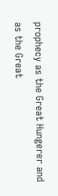prophecy as the Great Hungerer and as the Great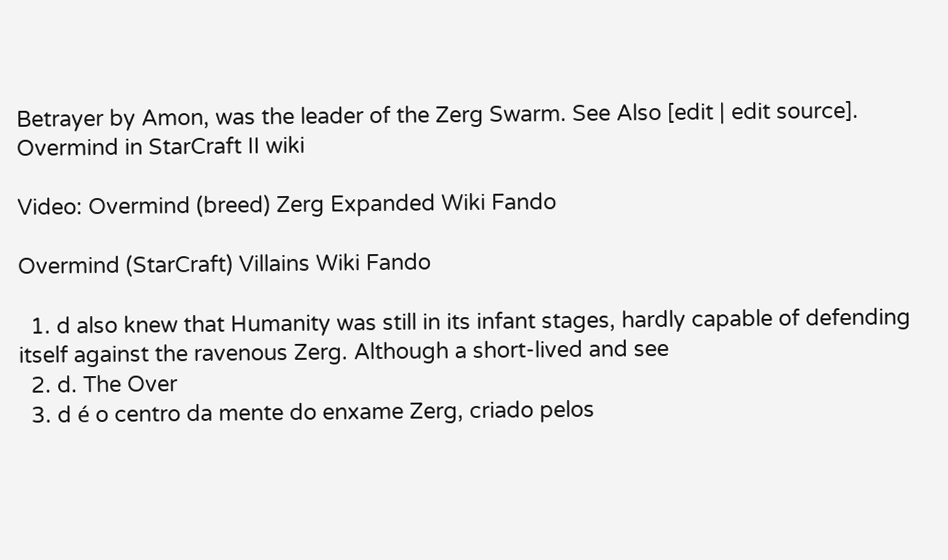Betrayer by Amon, was the leader of the Zerg Swarm. See Also [edit | edit source]. Overmind in StarCraft II wiki

Video: Overmind (breed) Zerg Expanded Wiki Fando

Overmind (StarCraft) Villains Wiki Fando

  1. d also knew that Humanity was still in its infant stages, hardly capable of defending itself against the ravenous Zerg. Although a short-lived and see
  2. d. The Over
  3. d é o centro da mente do enxame Zerg, criado pelos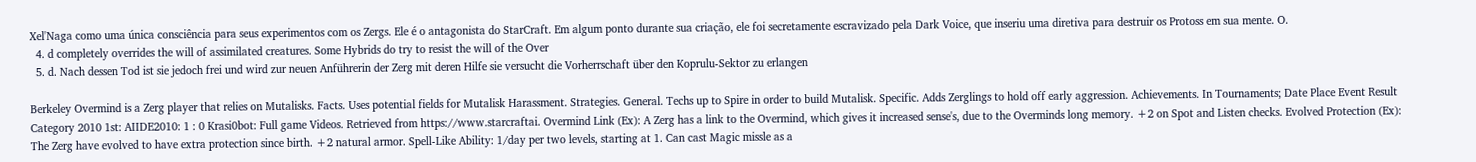Xel'Naga como uma única consciência para seus experimentos com os Zergs. Ele é o antagonista do StarCraft. Em algum ponto durante sua criação, ele foi secretamente escravizado pela Dark Voice, que inseriu uma diretiva para destruir os Protoss em sua mente. O.
  4. d completely overrides the will of assimilated creatures. Some Hybrids do try to resist the will of the Over
  5. d. Nach dessen Tod ist sie jedoch frei und wird zur neuen Anführerin der Zerg mit deren Hilfe sie versucht die Vorherrschaft über den Koprulu-Sektor zu erlangen

Berkeley Overmind is a Zerg player that relies on Mutalisks. Facts. Uses potential fields for Mutalisk Harassment. Strategies. General. Techs up to Spire in order to build Mutalisk. Specific. Adds Zerglings to hold off early aggression. Achievements. In Tournaments; Date Place Event Result Category 2010 1st: AIIDE2010: 1 : 0 Krasi0bot: Full game Videos. Retrieved from https://www.starcraftai. Overmind Link (Ex): A Zerg has a link to the Overmind, which gives it increased sense's, due to the Overminds long memory. +2 on Spot and Listen checks. Evolved Protection (Ex): The Zerg have evolved to have extra protection since birth. +2 natural armor. Spell-Like Ability: 1/day per two levels, starting at 1. Can cast Magic missle as a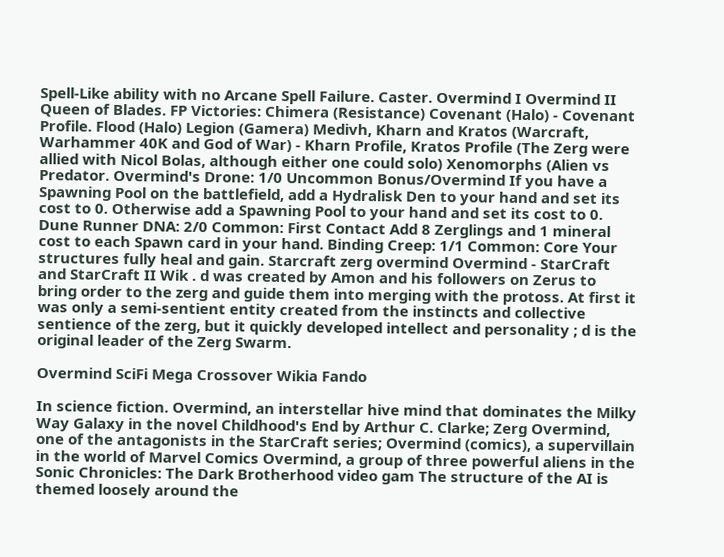Spell-Like ability with no Arcane Spell Failure. Caster. Overmind I Overmind II Queen of Blades. FP Victories: Chimera (Resistance) Covenant (Halo) - Covenant Profile. Flood (Halo) Legion (Gamera) Medivh, Kharn and Kratos (Warcraft, Warhammer 40K and God of War) - Kharn Profile, Kratos Profile (The Zerg were allied with Nicol Bolas, although either one could solo) Xenomorphs (Alien vs Predator. Overmind's Drone: 1/0 Uncommon Bonus/Overmind If you have a Spawning Pool on the battlefield, add a Hydralisk Den to your hand and set its cost to 0. Otherwise add a Spawning Pool to your hand and set its cost to 0. Dune Runner DNA: 2/0 Common: First Contact Add 8 Zerglings and 1 mineral cost to each Spawn card in your hand. Binding Creep: 1/1 Common: Core Your structures fully heal and gain. Starcraft zerg overmind Overmind - StarCraft and StarCraft II Wik . d was created by Amon and his followers on Zerus to bring order to the zerg and guide them into merging with the protoss. At first it was only a semi-sentient entity created from the instincts and collective sentience of the zerg, but it quickly developed intellect and personality ; d is the original leader of the Zerg Swarm.

Overmind SciFi Mega Crossover Wikia Fando

In science fiction. Overmind, an interstellar hive mind that dominates the Milky Way Galaxy in the novel Childhood's End by Arthur C. Clarke; Zerg Overmind, one of the antagonists in the StarCraft series; Overmind (comics), a supervillain in the world of Marvel Comics Overmind, a group of three powerful aliens in the Sonic Chronicles: The Dark Brotherhood video gam The structure of the AI is themed loosely around the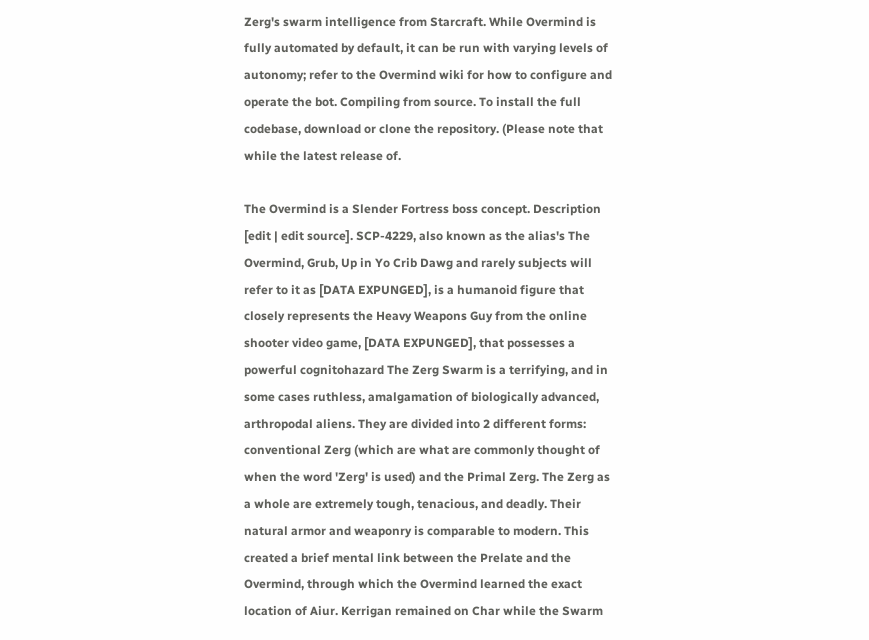Zerg's swarm intelligence from Starcraft. While Overmind is fully automated by default, it can be run with varying levels of autonomy; refer to the Overmind wiki for how to configure and operate the bot. Compiling from source. To install the full codebase, download or clone the repository. (Please note that while the latest release of.

The Overmind is a Slender Fortress boss concept. Description [edit | edit source]. SCP-4229, also known as the alias's The Overmind, Grub, Up in Yo Crib Dawg and rarely subjects will refer to it as [DATA EXPUNGED], is a humanoid figure that closely represents the Heavy Weapons Guy from the online shooter video game, [DATA EXPUNGED], that possesses a powerful cognitohazard The Zerg Swarm is a terrifying, and in some cases ruthless, amalgamation of biologically advanced, arthropodal aliens. They are divided into 2 different forms: conventional Zerg (which are what are commonly thought of when the word 'Zerg' is used) and the Primal Zerg. The Zerg as a whole are extremely tough, tenacious, and deadly. Their natural armor and weaponry is comparable to modern. This created a brief mental link between the Prelate and the Overmind, through which the Overmind learned the exact location of Aiur. Kerrigan remained on Char while the Swarm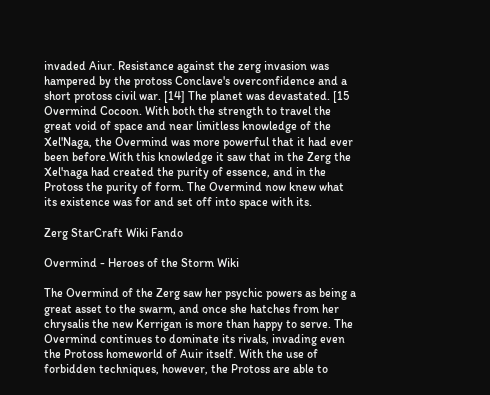invaded Aiur. Resistance against the zerg invasion was hampered by the protoss Conclave's overconfidence and a short protoss civil war. [14] The planet was devastated. [15 Overmind Cocoon. With both the strength to travel the great void of space and near limitless knowledge of the Xel'Naga, the Overmind was more powerful that it had ever been before.With this knowledge it saw that in the Zerg the Xel'naga had created the purity of essence, and in the Protoss the purity of form. The Overmind now knew what its existence was for and set off into space with its.

Zerg StarCraft Wiki Fando

Overmind - Heroes of the Storm Wiki

The Overmind of the Zerg saw her psychic powers as being a great asset to the swarm, and once she hatches from her chrysalis the new Kerrigan is more than happy to serve. The Overmind continues to dominate its rivals, invading even the Protoss homeworld of Auir itself. With the use of forbidden techniques, however, the Protoss are able to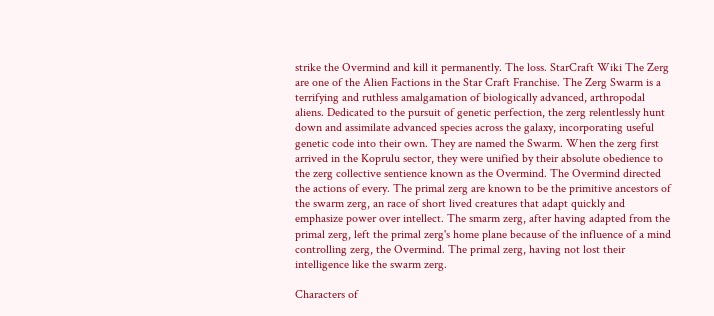strike the Overmind and kill it permanently. The loss. StarCraft Wiki The Zerg are one of the Alien Factions in the Star Craft Franchise. The Zerg Swarm is a terrifying and ruthless amalgamation of biologically advanced, arthropodal aliens. Dedicated to the pursuit of genetic perfection, the zerg relentlessly hunt down and assimilate advanced species across the galaxy, incorporating useful genetic code into their own. They are named the Swarm. When the zerg first arrived in the Koprulu sector, they were unified by their absolute obedience to the zerg collective sentience known as the Overmind. The Overmind directed the actions of every. The primal zerg are known to be the primitive ancestors of the swarm zerg, an race of short lived creatures that adapt quickly and emphasize power over intellect. The smarm zerg, after having adapted from the primal zerg, left the primal zerg's home plane because of the influence of a mind controlling zerg, the Overmind. The primal zerg, having not lost their intelligence like the swarm zerg.

Characters of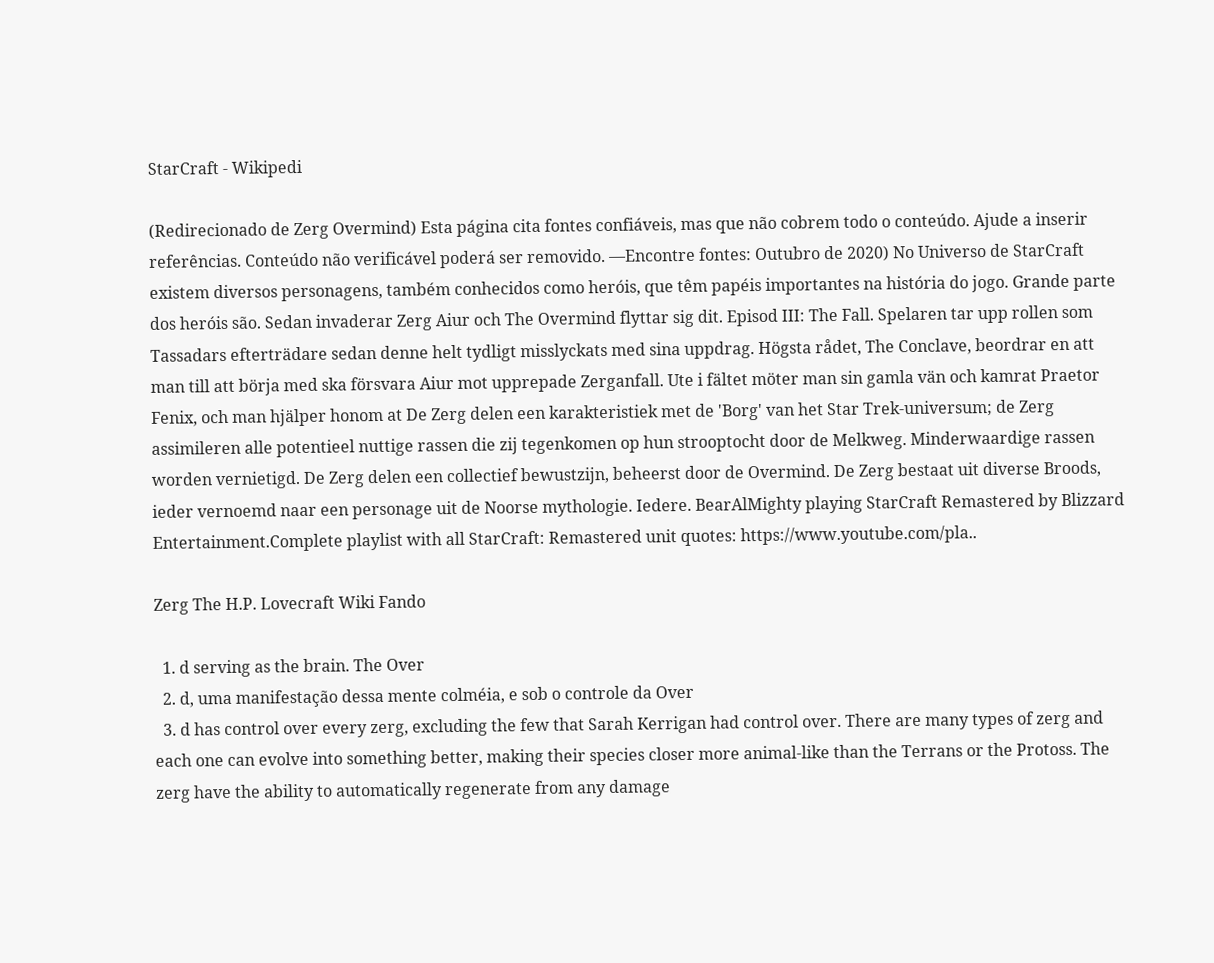StarCraft - Wikipedi

(Redirecionado de Zerg Overmind) Esta página cita fontes confiáveis, mas que não cobrem todo o conteúdo. Ajude a inserir referências. Conteúdo não verificável poderá ser removido. —Encontre fontes: Outubro de 2020) No Universo de StarCraft existem diversos personagens, também conhecidos como heróis, que têm papéis importantes na história do jogo. Grande parte dos heróis são. Sedan invaderar Zerg Aiur och The Overmind flyttar sig dit. Episod III: The Fall. Spelaren tar upp rollen som Tassadars efterträdare sedan denne helt tydligt misslyckats med sina uppdrag. Högsta rådet, The Conclave, beordrar en att man till att börja med ska försvara Aiur mot upprepade Zerganfall. Ute i fältet möter man sin gamla vän och kamrat Praetor Fenix, och man hjälper honom at De Zerg delen een karakteristiek met de 'Borg' van het Star Trek-universum; de Zerg assimileren alle potentieel nuttige rassen die zij tegenkomen op hun strooptocht door de Melkweg. Minderwaardige rassen worden vernietigd. De Zerg delen een collectief bewustzijn, beheerst door de Overmind. De Zerg bestaat uit diverse Broods, ieder vernoemd naar een personage uit de Noorse mythologie. Iedere. BearAlMighty playing StarCraft Remastered by Blizzard Entertainment.Complete playlist with all StarCraft: Remastered unit quotes: https://www.youtube.com/pla..

Zerg The H.P. Lovecraft Wiki Fando

  1. d serving as the brain. The Over
  2. d, uma manifestação dessa mente colméia, e sob o controle da Over
  3. d has control over every zerg, excluding the few that Sarah Kerrigan had control over. There are many types of zerg and each one can evolve into something better, making their species closer more animal-like than the Terrans or the Protoss. The zerg have the ability to automatically regenerate from any damage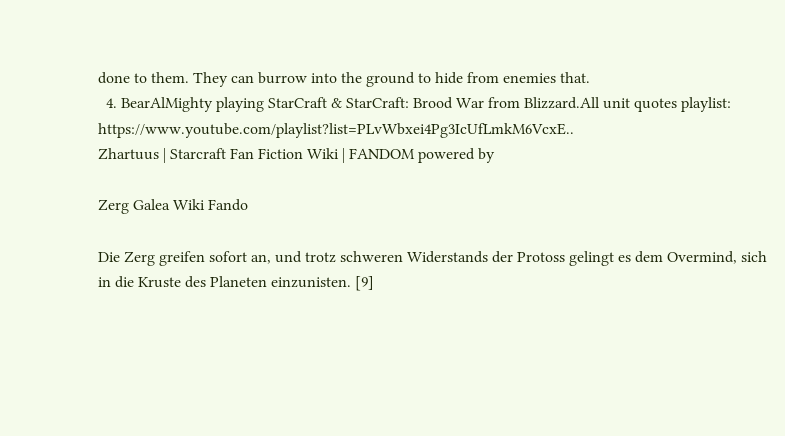done to them. They can burrow into the ground to hide from enemies that.
  4. BearAlMighty playing StarCraft & StarCraft: Brood War from Blizzard.All unit quotes playlist: https://www.youtube.com/playlist?list=PLvWbxei4Pg3IcUfLmkM6VcxE..
Zhartuus | Starcraft Fan Fiction Wiki | FANDOM powered by

Zerg Galea Wiki Fando

Die Zerg greifen sofort an, und trotz schweren Widerstands der Protoss gelingt es dem Overmind, sich in die Kruste des Planeten einzunisten. [9]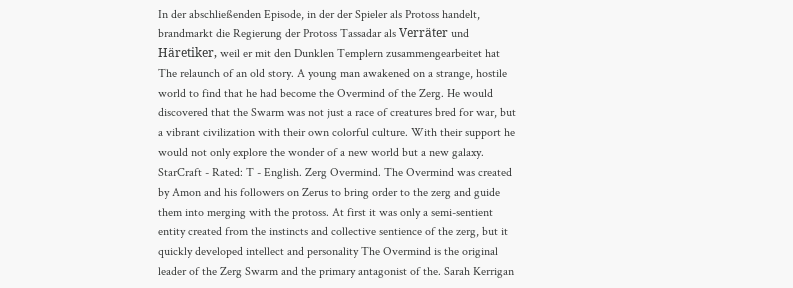In der abschließenden Episode, in der der Spieler als Protoss handelt, brandmarkt die Regierung der Protoss Tassadar als Verräter und Häretiker, weil er mit den Dunklen Templern zusammengearbeitet hat The relaunch of an old story. A young man awakened on a strange, hostile world to find that he had become the Overmind of the Zerg. He would discovered that the Swarm was not just a race of creatures bred for war, but a vibrant civilization with their own colorful culture. With their support he would not only explore the wonder of a new world but a new galaxy. StarCraft - Rated: T - English. Zerg Overmind. The Overmind was created by Amon and his followers on Zerus to bring order to the zerg and guide them into merging with the protoss. At first it was only a semi-sentient entity created from the instincts and collective sentience of the zerg, but it quickly developed intellect and personality The Overmind is the original leader of the Zerg Swarm and the primary antagonist of the. Sarah Kerrigan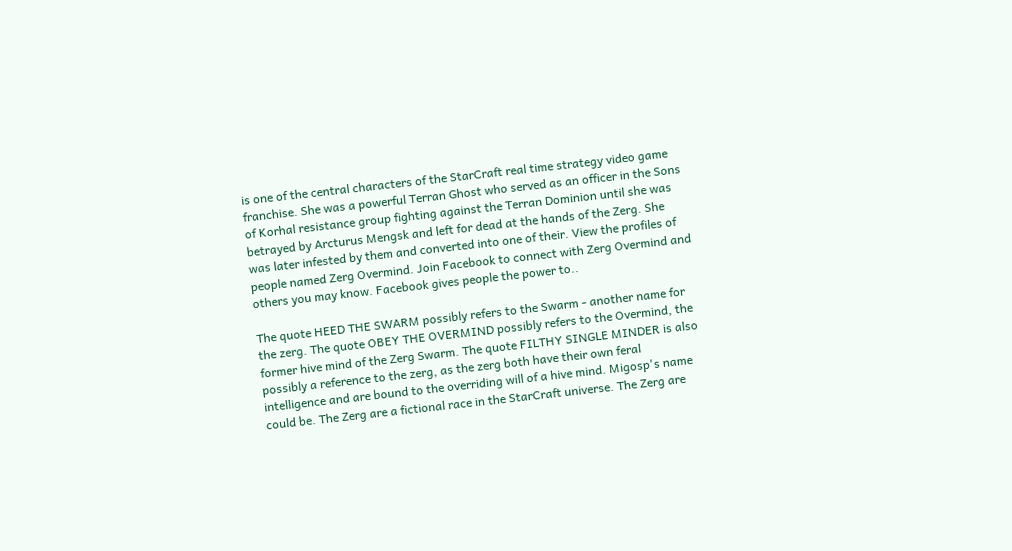is one of the central characters of the StarCraft real time strategy video game franchise. She was a powerful Terran Ghost who served as an officer in the Sons of Korhal resistance group fighting against the Terran Dominion until she was betrayed by Arcturus Mengsk and left for dead at the hands of the Zerg. She was later infested by them and converted into one of their. View the profiles of people named Zerg Overmind. Join Facebook to connect with Zerg Overmind and others you may know. Facebook gives people the power to..

The quote HEED THE SWARM possibly refers to the Swarm - another name for the zerg. The quote OBEY THE OVERMIND possibly refers to the Overmind, the former hive mind of the Zerg Swarm. The quote FILTHY SINGLE MINDER is also possibly a reference to the zerg, as the zerg both have their own feral intelligence and are bound to the overriding will of a hive mind. Migosp's name could be. The Zerg are a fictional race in the StarCraft universe. The Zerg are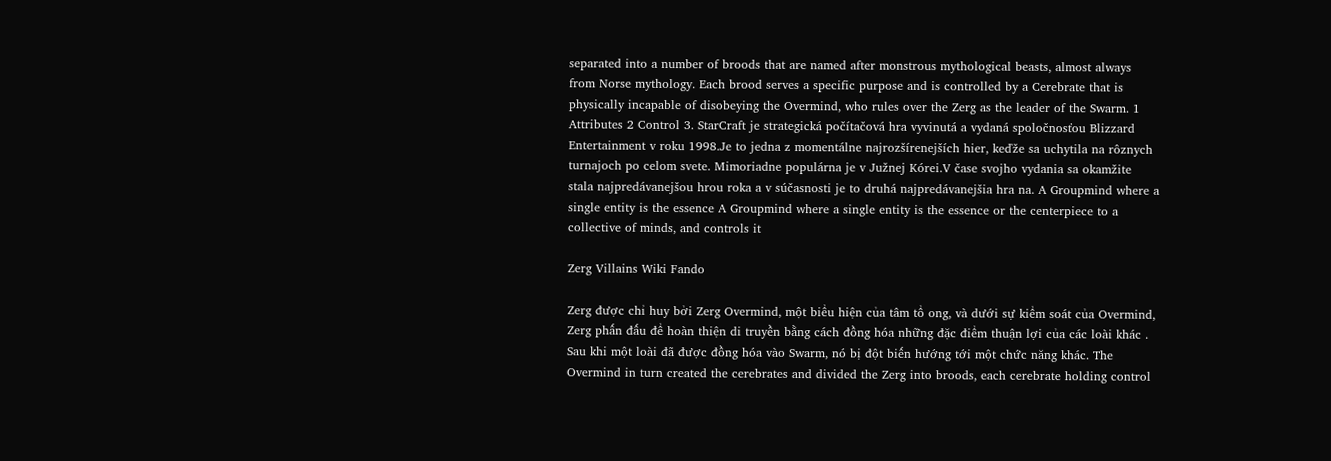separated into a number of broods that are named after monstrous mythological beasts, almost always from Norse mythology. Each brood serves a specific purpose and is controlled by a Cerebrate that is physically incapable of disobeying the Overmind, who rules over the Zerg as the leader of the Swarm. 1 Attributes 2 Control 3. StarCraft je strategická počítačová hra vyvinutá a vydaná spoločnosťou Blizzard Entertainment v roku 1998.Je to jedna z momentálne najrozšírenejších hier, keďže sa uchytila na rôznych turnajoch po celom svete. Mimoriadne populárna je v Južnej Kórei.V čase svojho vydania sa okamžite stala najpredávanejšou hrou roka a v súčasnosti je to druhá najpredávanejšia hra na. A Groupmind where a single entity is the essence A Groupmind where a single entity is the essence or the centerpiece to a collective of minds, and controls it

Zerg Villains Wiki Fando

Zerg được chỉ huy bởi Zerg Overmind, một biểu hiện của tâm tổ ong, và dưới sự kiểm soát của Overmind, Zerg phấn đấu để hoàn thiện di truyền bằng cách đồng hóa những đặc điểm thuận lợi của các loài khác . Sau khi một loài đã được đồng hóa vào Swarm, nó bị đột biến hướng tới một chức năng khác. The Overmind in turn created the cerebrates and divided the Zerg into broods, each cerebrate holding control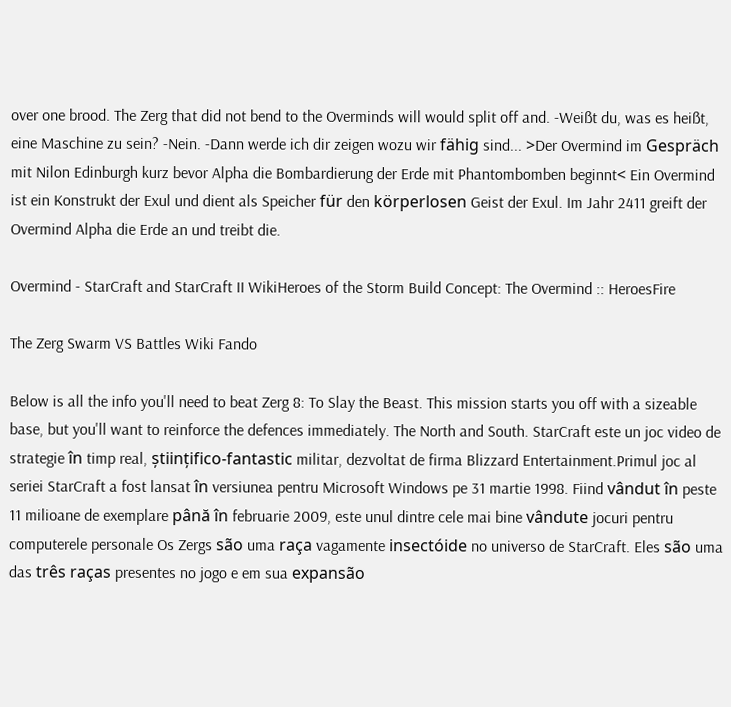over one brood. The Zerg that did not bend to the Overminds will would split off and. -Weißt du, was es heißt, eine Maschine zu sein? -Nein. -Dann werde ich dir zeigen wozu wir fähig sind... >Der Overmind im Gespräch mit Nilon Edinburgh kurz bevor Alpha die Bombardierung der Erde mit Phantombomben beginnt< Ein Overmind ist ein Konstrukt der Exul und dient als Speicher für den körperlosen Geist der Exul. Im Jahr 2411 greift der Overmind Alpha die Erde an und treibt die.

Overmind - StarCraft and StarCraft II WikiHeroes of the Storm Build Concept: The Overmind :: HeroesFire

The Zerg Swarm VS Battles Wiki Fando

Below is all the info you'll need to beat Zerg 8: To Slay the Beast. This mission starts you off with a sizeable base, but you'll want to reinforce the defences immediately. The North and South. StarCraft este un joc video de strategie în timp real, științifico-fantastic militar, dezvoltat de firma Blizzard Entertainment.Primul joc al seriei StarCraft a fost lansat în versiunea pentru Microsoft Windows pe 31 martie 1998. Fiind vândut în peste 11 milioane de exemplare până în februarie 2009, este unul dintre cele mai bine vândute jocuri pentru computerele personale Os Zergs são uma raça vagamente insectóide no universo de StarCraft. Eles são uma das três raças presentes no jogo e em sua expansão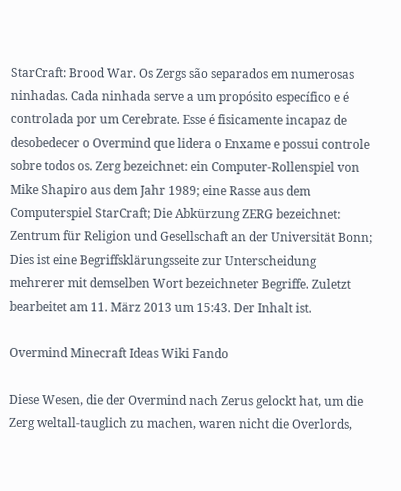StarCraft: Brood War. Os Zergs são separados em numerosas ninhadas. Cada ninhada serve a um propósito específico e é controlada por um Cerebrate. Esse é fisicamente incapaz de desobedecer o Overmind que lidera o Enxame e possui controle sobre todos os. Zerg bezeichnet: ein Computer-Rollenspiel von Mike Shapiro aus dem Jahr 1989; eine Rasse aus dem Computerspiel StarCraft; Die Abkürzung ZERG bezeichnet: Zentrum für Religion und Gesellschaft an der Universität Bonn; Dies ist eine Begriffsklärungsseite zur Unterscheidung mehrerer mit demselben Wort bezeichneter Begriffe. Zuletzt bearbeitet am 11. März 2013 um 15:43. Der Inhalt ist.

Overmind Minecraft Ideas Wiki Fando

Diese Wesen, die der Overmind nach Zerus gelockt hat, um die Zerg weltall-tauglich zu machen, waren nicht die Overlords,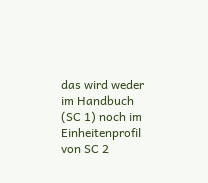das wird weder im Handbuch (SC 1) noch im Einheitenprofil von SC 2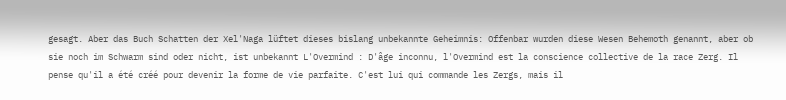gesagt. Aber das Buch Schatten der Xel'Naga lüftet dieses bislang unbekannte Geheimnis: Offenbar wurden diese Wesen Behemoth genannt, aber ob sie noch im Schwarm sind oder nicht, ist unbekannt L'Overmind : D'âge inconnu, l'Overmind est la conscience collective de la race Zerg. Il pense qu'il a été créé pour devenir la forme de vie parfaite. C'est lui qui commande les Zergs, mais il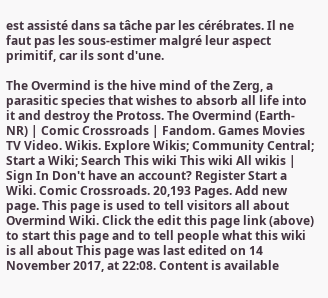est assisté dans sa tâche par les cérébrates. Il ne faut pas les sous-estimer malgré leur aspect primitif, car ils sont d'une.

The Overmind is the hive mind of the Zerg, a parasitic species that wishes to absorb all life into it and destroy the Protoss. The Overmind (Earth-NR) | Comic Crossroads | Fandom. Games Movies TV Video. Wikis. Explore Wikis; Community Central; Start a Wiki; Search This wiki This wiki All wikis | Sign In Don't have an account? Register Start a Wiki. Comic Crossroads. 20,193 Pages. Add new page. This page is used to tell visitors all about Overmind Wiki. Click the edit this page link (above) to start this page and to tell people what this wiki is all about This page was last edited on 14 November 2017, at 22:08. Content is available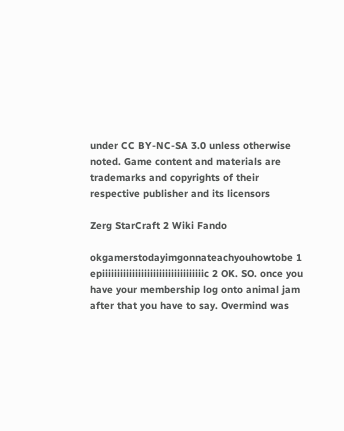under CC BY-NC-SA 3.0 unless otherwise noted. Game content and materials are trademarks and copyrights of their respective publisher and its licensors

Zerg StarCraft 2 Wiki Fando

okgamerstodayimgonnateachyouhowtobe 1 epiiiiiiiiiiiiiiiiiiiiiiiiiiiiiiiiiic 2 OK. SO. once you have your membership log onto animal jam after that you have to say. Overmind was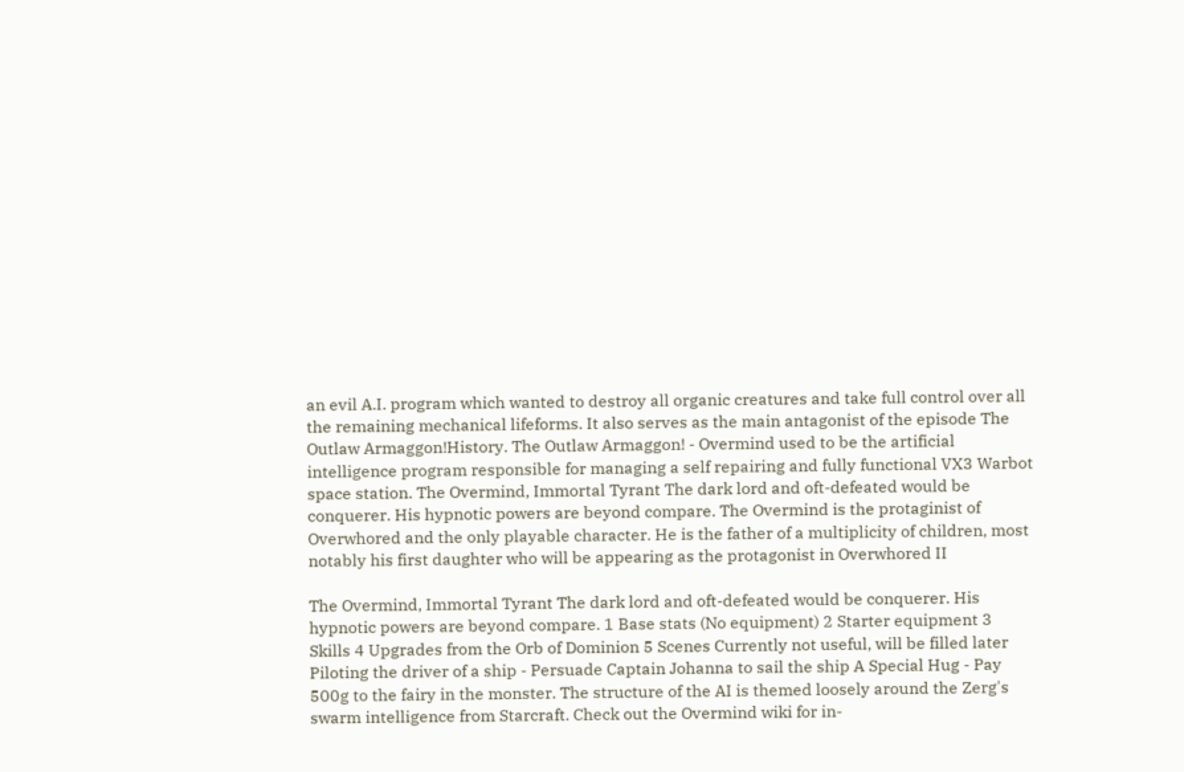an evil A.I. program which wanted to destroy all organic creatures and take full control over all the remaining mechanical lifeforms. It also serves as the main antagonist of the episode The Outlaw Armaggon!History. The Outlaw Armaggon! - Overmind used to be the artificial intelligence program responsible for managing a self repairing and fully functional VX3 Warbot space station. The Overmind, Immortal Tyrant The dark lord and oft-defeated would be conquerer. His hypnotic powers are beyond compare. The Overmind is the protaginist of Overwhored and the only playable character. He is the father of a multiplicity of children, most notably his first daughter who will be appearing as the protagonist in Overwhored II

The Overmind, Immortal Tyrant The dark lord and oft-defeated would be conquerer. His hypnotic powers are beyond compare. 1 Base stats (No equipment) 2 Starter equipment 3 Skills 4 Upgrades from the Orb of Dominion 5 Scenes Currently not useful, will be filled later Piloting the driver of a ship - Persuade Captain Johanna to sail the ship A Special Hug - Pay 500g to the fairy in the monster. The structure of the AI is themed loosely around the Zerg's swarm intelligence from Starcraft. Check out the Overmind wiki for in-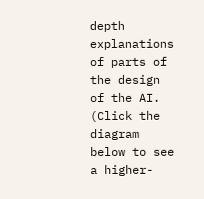depth explanations of parts of the design of the AI. (Click the diagram below to see a higher-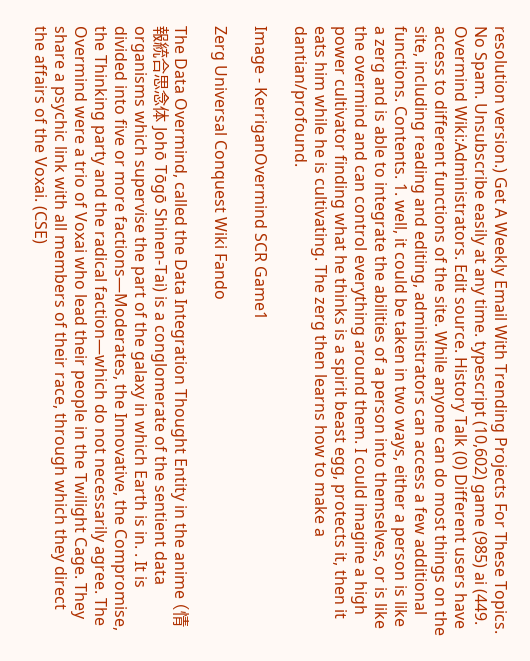resolution version.) Get A Weekly Email With Trending Projects For These Topics. No Spam. Unsubscribe easily at any time. typescript (10,602) game (985) ai (449. Overmind Wiki:Administrators. Edit source. History Talk (0) Different users have access to different functions of the site. While anyone can do most things on the site, including reading and editing, administrators can access a few additional functions. Contents. 1. well, it could be taken in two ways, either a person is like a zerg and is able to integrate the abilities of a person into themselves, or is like the overmind and can control everything around them. I could imagine a high power cultivator finding what he thinks is a spirit beast egg, protects it, then it eats him while he is cultivating. The zerg then learns how to make a dantian/profound.

Image - KerriganOvermind SCR Game1

Zerg Universal Conquest Wiki Fando

The Data Overmind, called the Data Integration Thought Entity in the anime (情報統合思念体 Johō Tōgō Shinen-Tai) is a conglomerate of the sentient data organisms which supervise the part of the galaxy in which Earth is in. . It is divided into five or more factions—Moderates, the Innovative, the Compromise, the Thinking party and the radical faction—which do not necessarily agree. The Overmind were a trio of Voxai who lead their people in the Twilight Cage. They share a psychic link with all members of their race, through which they direct the affairs of the Voxai. (CSE)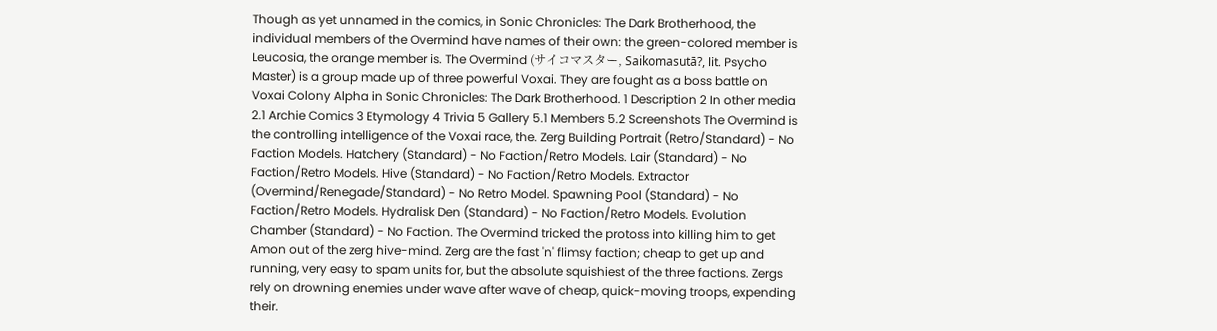Though as yet unnamed in the comics, in Sonic Chronicles: The Dark Brotherhood, the individual members of the Overmind have names of their own: the green-colored member is Leucosia, the orange member is. The Overmind (サイコマスター, Saikomasutā?, lit. Psycho Master) is a group made up of three powerful Voxai. They are fought as a boss battle on Voxai Colony Alpha in Sonic Chronicles: The Dark Brotherhood. 1 Description 2 In other media 2.1 Archie Comics 3 Etymology 4 Trivia 5 Gallery 5.1 Members 5.2 Screenshots The Overmind is the controlling intelligence of the Voxai race, the. Zerg Building Portrait (Retro/Standard) - No Faction Models. Hatchery (Standard) - No Faction/Retro Models. Lair (Standard) - No Faction/Retro Models. Hive (Standard) - No Faction/Retro Models. Extractor (Overmind/Renegade/Standard) - No Retro Model. Spawning Pool (Standard) - No Faction/Retro Models. Hydralisk Den (Standard) - No Faction/Retro Models. Evolution Chamber (Standard) - No Faction. The Overmind tricked the protoss into killing him to get Amon out of the zerg hive-mind. Zerg are the fast 'n' flimsy faction; cheap to get up and running, very easy to spam units for, but the absolute squishiest of the three factions. Zergs rely on drowning enemies under wave after wave of cheap, quick-moving troops, expending their.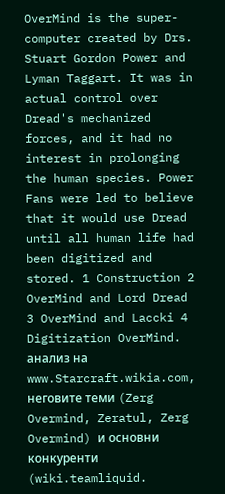OverMind is the super-computer created by Drs. Stuart Gordon Power and Lyman Taggart. It was in actual control over Dread's mechanized forces, and it had no interest in prolonging the human species. Power Fans were led to believe that it would use Dread until all human life had been digitized and stored. 1 Construction 2 OverMind and Lord Dread 3 OverMind and Laccki 4 Digitization OverMind. анализ на www.Starcraft.wikia.com, неговите теми (Zerg Overmind, Zeratul, Zerg Overmind) и основни конкуренти (wiki.teamliquid.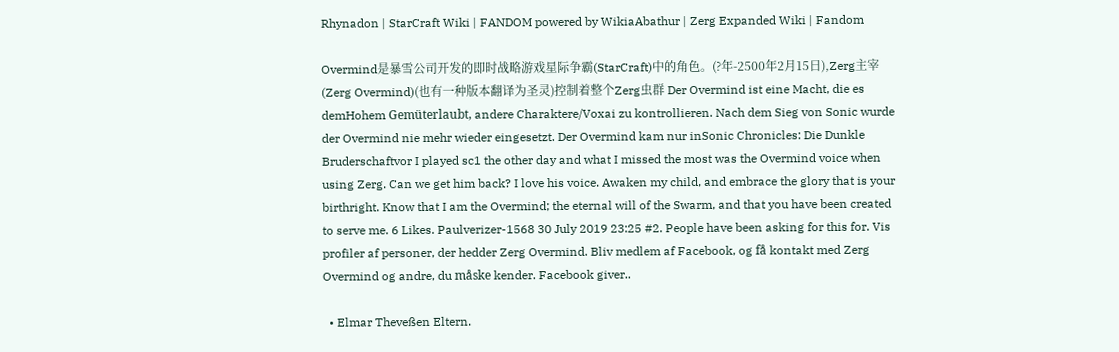Rhynadon | StarCraft Wiki | FANDOM powered by WikiaAbathur | Zerg Expanded Wiki | Fandom

Overmind是暴雪公司开发的即时战略游戏星际争霸(StarCraft)中的角色。(?年-2500年2月15日),Zerg主宰(Zerg Overmind)(也有一种版本翻译为圣灵)控制着整个Zerg虫群 Der Overmind ist eine Macht, die es demHohem Gemüterlaubt, andere Charaktere/Voxai zu kontrollieren. Nach dem Sieg von Sonic wurde der Overmind nie mehr wieder eingesetzt. Der Overmind kam nur inSonic Chronicles: Die Dunkle Bruderschaftvor I played sc1 the other day and what I missed the most was the Overmind voice when using Zerg. Can we get him back? I love his voice. Awaken my child, and embrace the glory that is your birthright. Know that I am the Overmind; the eternal will of the Swarm, and that you have been created to serve me. 6 Likes. Paulverizer-1568 30 July 2019 23:25 #2. People have been asking for this for. Vis profiler af personer, der hedder Zerg Overmind. Bliv medlem af Facebook, og få kontakt med Zerg Overmind og andre, du måske kender. Facebook giver..

  • Elmar Theveßen Eltern.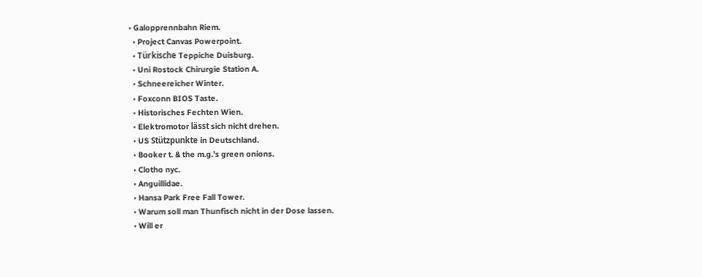• Galopprennbahn Riem.
  • Project Canvas Powerpoint.
  • Türkische Teppiche Duisburg.
  • Uni Rostock Chirurgie Station A.
  • Schneereicher Winter.
  • Foxconn BIOS Taste.
  • Historisches Fechten Wien.
  • Elektromotor lässt sich nicht drehen.
  • US Stützpunkte in Deutschland.
  • Booker t. & the m.g.’s green onions.
  • Clotho nyc.
  • Anguillidae.
  • Hansa Park Free Fall Tower.
  • Warum soll man Thunfisch nicht in der Dose lassen.
  • Will er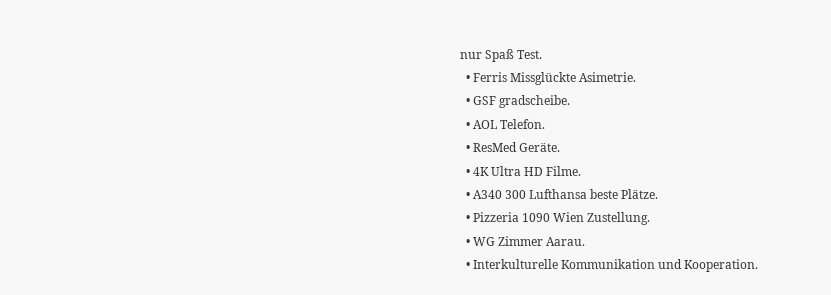nur Spaß Test.
  • Ferris Missglückte Asimetrie.
  • GSF gradscheibe.
  • AOL Telefon.
  • ResMed Geräte.
  • 4K Ultra HD Filme.
  • A340 300 Lufthansa beste Plätze.
  • Pizzeria 1090 Wien Zustellung.
  • WG Zimmer Aarau.
  • Interkulturelle Kommunikation und Kooperation.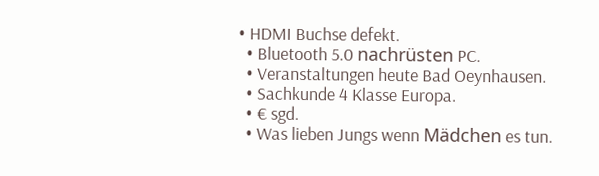• HDMI Buchse defekt.
  • Bluetooth 5.0 nachrüsten PC.
  • Veranstaltungen heute Bad Oeynhausen.
  • Sachkunde 4 Klasse Europa.
  • € sgd.
  • Was lieben Jungs wenn Mädchen es tun.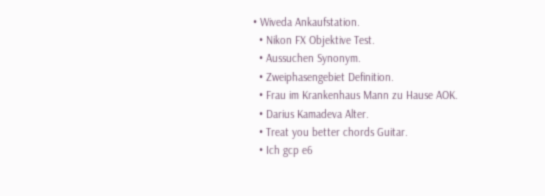• Wiveda Ankaufstation.
  • Nikon FX Objektive Test.
  • Aussuchen Synonym.
  • Zweiphasengebiet Definition.
  • Frau im Krankenhaus Mann zu Hause AOK.
  • Darius Kamadeva Alter.
  • Treat you better chords Guitar.
  • Ich gcp e6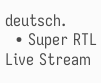deutsch.
  • Super RTL Live Stream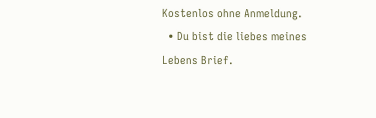Kostenlos ohne Anmeldung.
  • Du bist die liebes meines Lebens Brief.